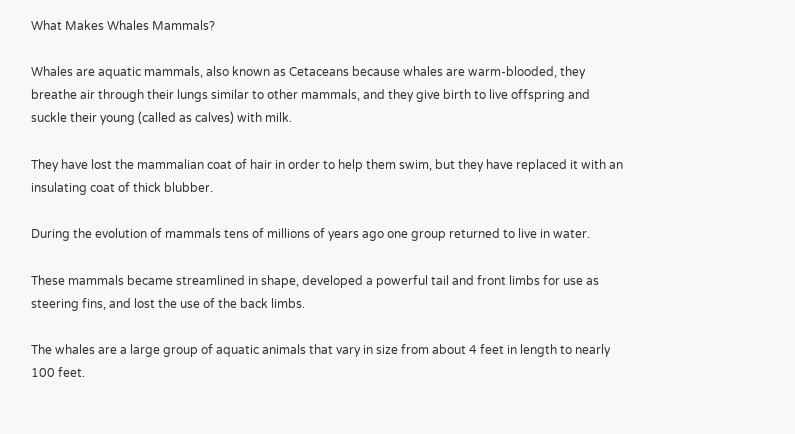What Makes Whales Mammals?

Whales are aquatic mammals, also known as Cetaceans because whales are warm-blooded, they breathe air through their lungs similar to other mammals, and they give birth to live offspring and suckle their young (called as calves) with milk.

They have lost the mammalian coat of hair in order to help them swim, but they have replaced it with an insulating coat of thick blubber.

During the evolution of mammals tens of millions of years ago one group returned to live in water.

These mammals became streamlined in shape, developed a powerful tail and front limbs for use as steering fins, and lost the use of the back limbs.

The whales are a large group of aquatic animals that vary in size from about 4 feet in length to nearly 100 feet.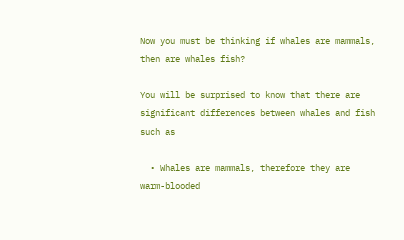Now you must be thinking if whales are mammals, then are whales fish?

You will be surprised to know that there are significant differences between whales and fish such as

  • Whales are mammals, therefore they are warm-blooded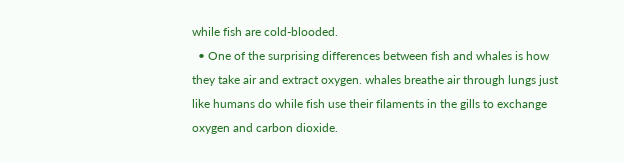while fish are cold-blooded.
  • One of the surprising differences between fish and whales is how they take air and extract oxygen. whales breathe air through lungs just like humans do while fish use their filaments in the gills to exchange oxygen and carbon dioxide.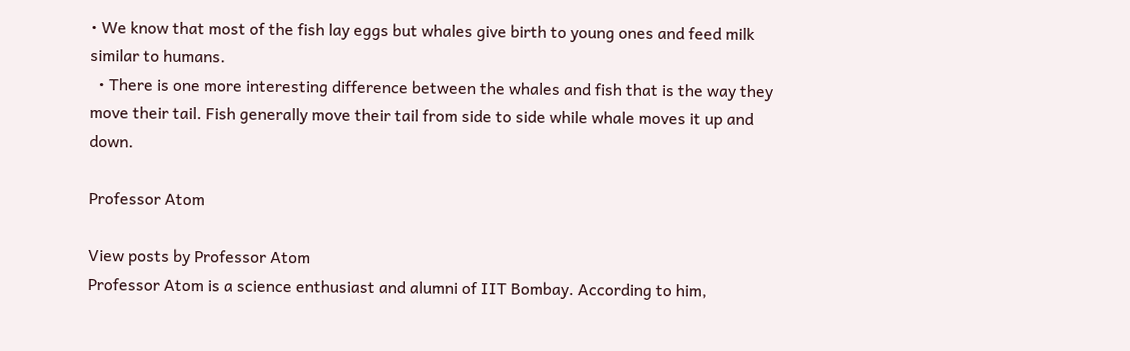• We know that most of the fish lay eggs but whales give birth to young ones and feed milk similar to humans.
  • There is one more interesting difference between the whales and fish that is the way they move their tail. Fish generally move their tail from side to side while whale moves it up and down.

Professor Atom

View posts by Professor Atom
Professor Atom is a science enthusiast and alumni of IIT Bombay. According to him,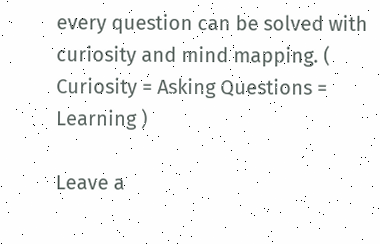every question can be solved with curiosity and mind mapping. ( Curiosity = Asking Questions = Learning )

Leave a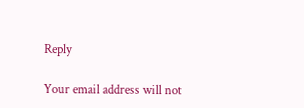Reply

Your email address will not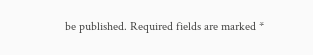be published. Required fields are marked *